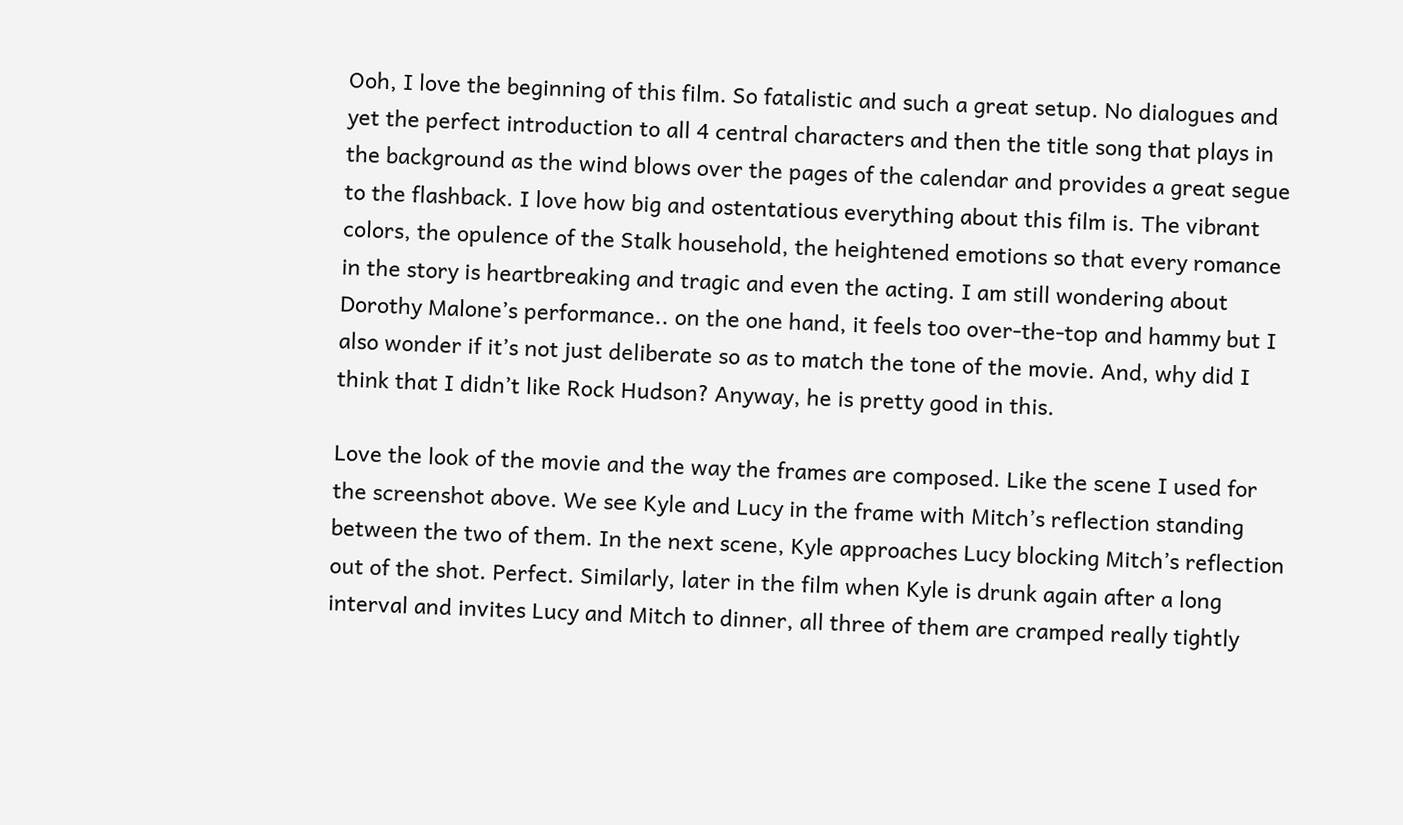Ooh, I love the beginning of this film. So fatalistic and such a great setup. No dialogues and yet the perfect introduction to all 4 central characters and then the title song that plays in the background as the wind blows over the pages of the calendar and provides a great segue to the flashback. I love how big and ostentatious everything about this film is. The vibrant colors, the opulence of the Stalk household, the heightened emotions so that every romance in the story is heartbreaking and tragic and even the acting. I am still wondering about Dorothy Malone’s performance.. on the one hand, it feels too over-the-top and hammy but I also wonder if it’s not just deliberate so as to match the tone of the movie. And, why did I think that I didn’t like Rock Hudson? Anyway, he is pretty good in this.

Love the look of the movie and the way the frames are composed. Like the scene I used for the screenshot above. We see Kyle and Lucy in the frame with Mitch’s reflection standing between the two of them. In the next scene, Kyle approaches Lucy blocking Mitch’s reflection out of the shot. Perfect. Similarly, later in the film when Kyle is drunk again after a long interval and invites Lucy and Mitch to dinner, all three of them are cramped really tightly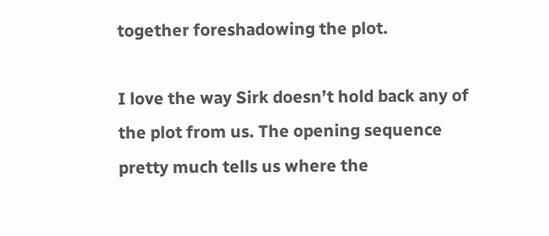together foreshadowing the plot.

I love the way Sirk doesn’t hold back any of the plot from us. The opening sequence pretty much tells us where the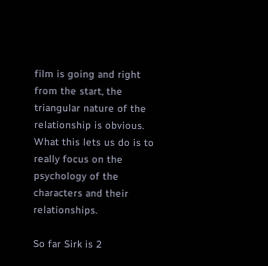film is going and right from the start, the triangular nature of the relationship is obvious. What this lets us do is to really focus on the psychology of the characters and their relationships.

So far Sirk is 2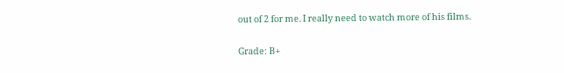out of 2 for me. I really need to watch more of his films.

Grade: B+